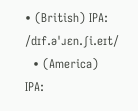• (British) IPA: /dɪf.əˈɹɛn.ʃi.eɪt/
  • (America) IPA: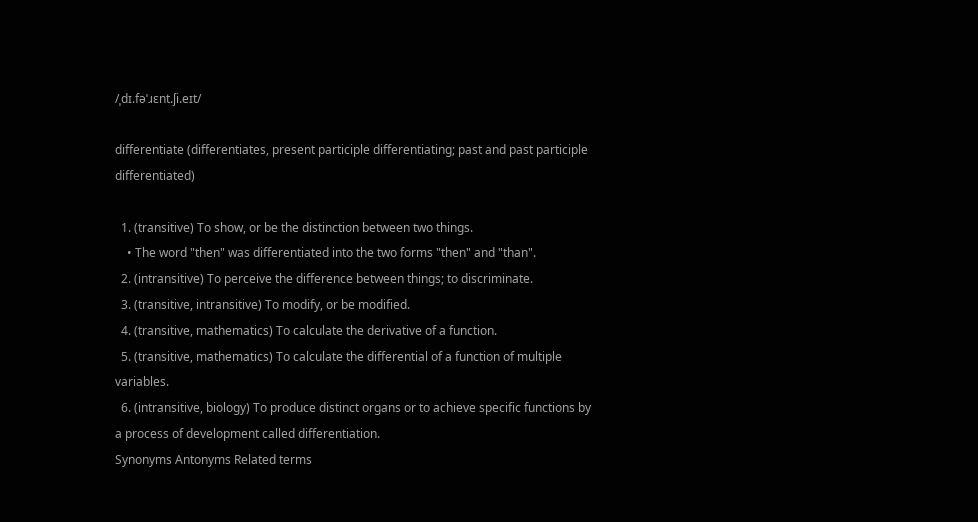/ˌdɪ.fəˈɹɛnt.ʃi.eɪt/

differentiate (differentiates, present participle differentiating; past and past participle differentiated)

  1. (transitive) To show, or be the distinction between two things.
    • The word "then" was differentiated into the two forms "then" and "than".
  2. (intransitive) To perceive the difference between things; to discriminate.
  3. (transitive, intransitive) To modify, or be modified.
  4. (transitive, mathematics) To calculate the derivative of a function.
  5. (transitive, mathematics) To calculate the differential of a function of multiple variables.
  6. (intransitive, biology) To produce distinct organs or to achieve specific functions by a process of development called differentiation.
Synonyms Antonyms Related terms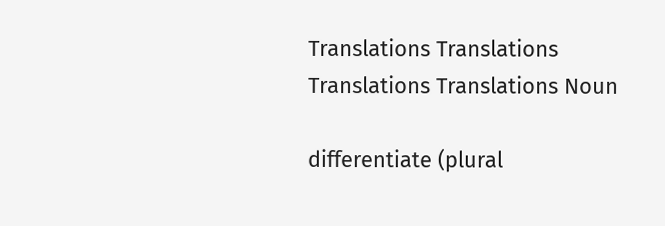Translations Translations Translations Translations Noun

differentiate (plural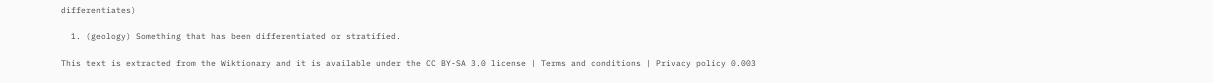differentiates)

  1. (geology) Something that has been differentiated or stratified.

This text is extracted from the Wiktionary and it is available under the CC BY-SA 3.0 license | Terms and conditions | Privacy policy 0.003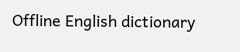Offline English dictionary